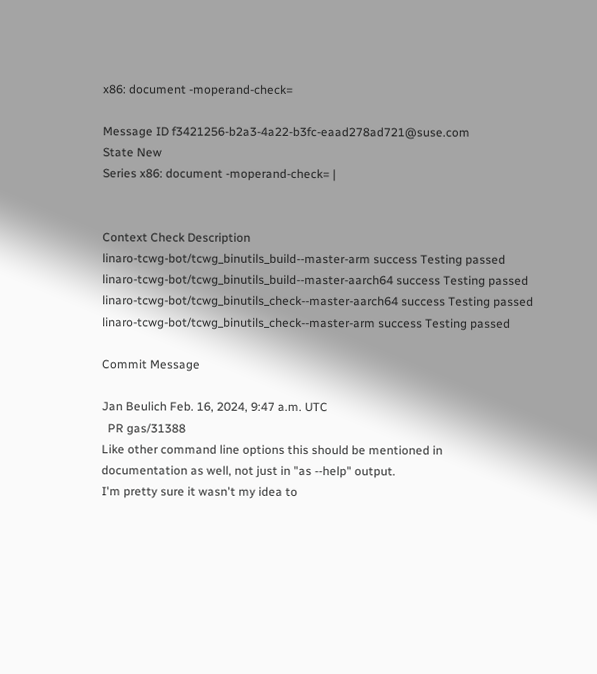x86: document -moperand-check=

Message ID f3421256-b2a3-4a22-b3fc-eaad278ad721@suse.com
State New
Series x86: document -moperand-check= |


Context Check Description
linaro-tcwg-bot/tcwg_binutils_build--master-arm success Testing passed
linaro-tcwg-bot/tcwg_binutils_build--master-aarch64 success Testing passed
linaro-tcwg-bot/tcwg_binutils_check--master-aarch64 success Testing passed
linaro-tcwg-bot/tcwg_binutils_check--master-arm success Testing passed

Commit Message

Jan Beulich Feb. 16, 2024, 9:47 a.m. UTC
  PR gas/31388
Like other command line options this should be mentioned in
documentation as well, not just in "as --help" output.
I'm pretty sure it wasn't my idea to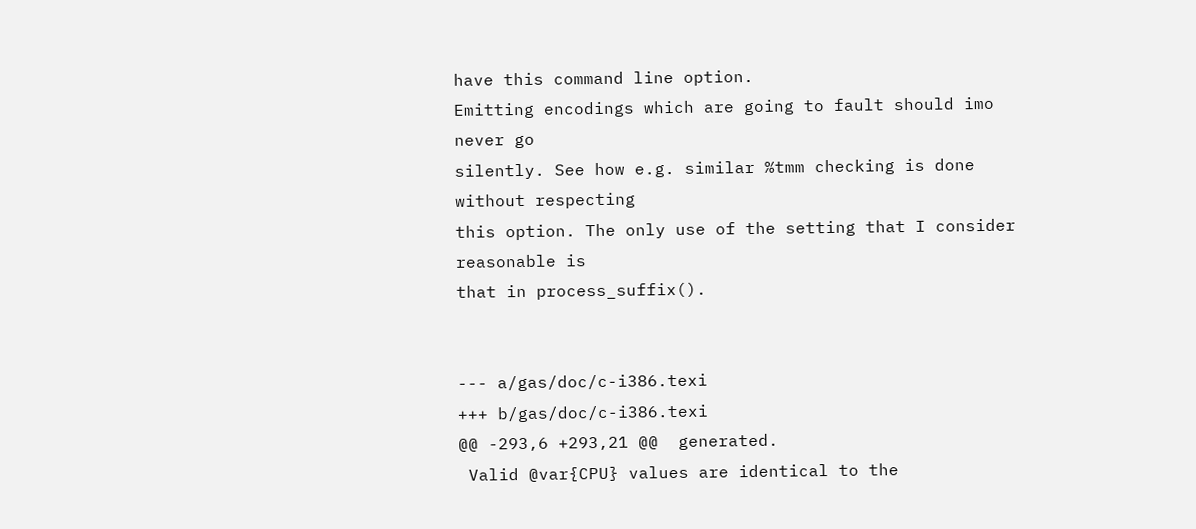have this command line option.
Emitting encodings which are going to fault should imo never go
silently. See how e.g. similar %tmm checking is done without respecting
this option. The only use of the setting that I consider reasonable is
that in process_suffix().


--- a/gas/doc/c-i386.texi
+++ b/gas/doc/c-i386.texi
@@ -293,6 +293,21 @@  generated.
 Valid @var{CPU} values are identical to the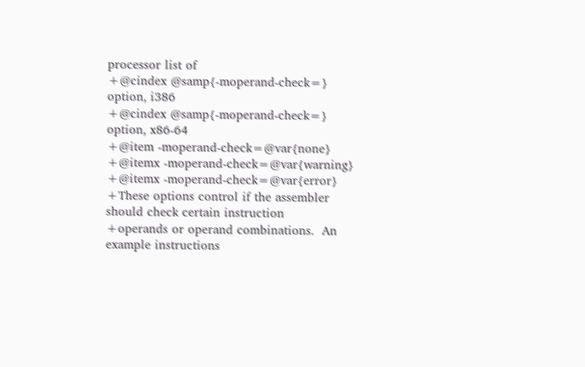processor list of
+@cindex @samp{-moperand-check=} option, i386
+@cindex @samp{-moperand-check=} option, x86-64
+@item -moperand-check=@var{none}
+@itemx -moperand-check=@var{warning}
+@itemx -moperand-check=@var{error}
+These options control if the assembler should check certain instruction
+operands or operand combinations.  An example instructions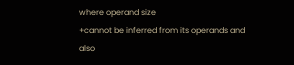where operand size
+cannot be inferred from its operands and also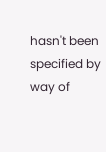hasn't been specified by way of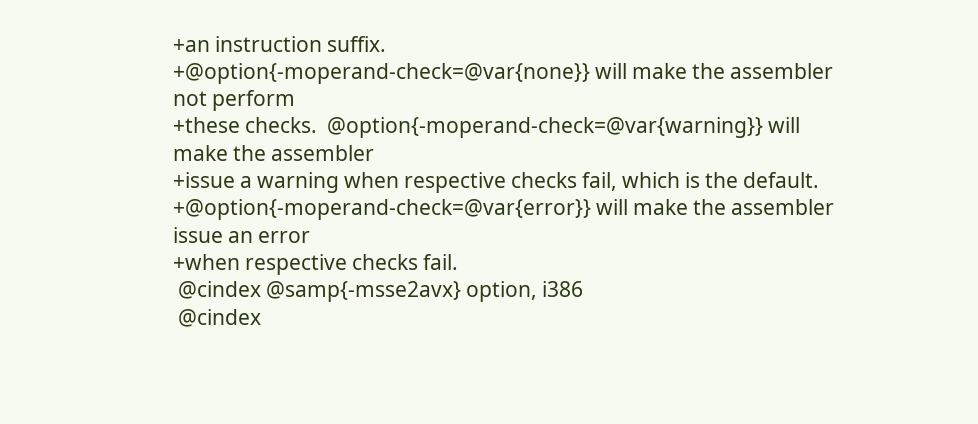+an instruction suffix.
+@option{-moperand-check=@var{none}} will make the assembler not perform
+these checks.  @option{-moperand-check=@var{warning}} will make the assembler
+issue a warning when respective checks fail, which is the default.
+@option{-moperand-check=@var{error}} will make the assembler issue an error
+when respective checks fail.
 @cindex @samp{-msse2avx} option, i386
 @cindex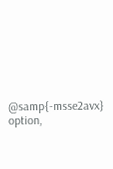@samp{-msse2avx} option,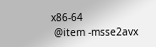x86-64
 @item -msse2avx